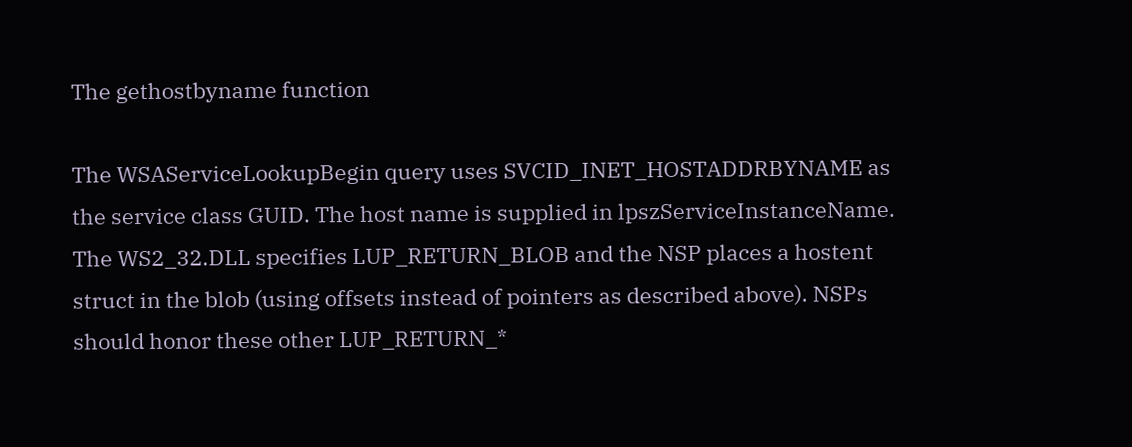The gethostbyname function

The WSAServiceLookupBegin query uses SVCID_INET_HOSTADDRBYNAME as the service class GUID. The host name is supplied in lpszServiceInstanceName. The WS2_32.DLL specifies LUP_RETURN_BLOB and the NSP places a hostent struct in the blob (using offsets instead of pointers as described above). NSPs should honor these other LUP_RETURN_*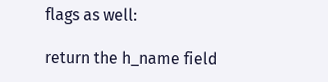flags as well:

return the h_name field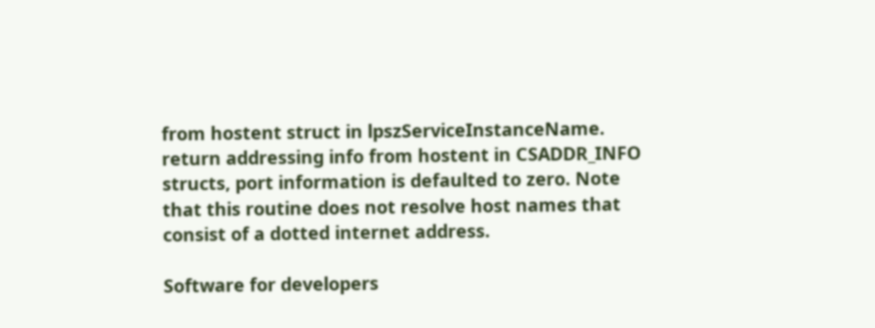from hostent struct in lpszServiceInstanceName.
return addressing info from hostent in CSADDR_INFO structs, port information is defaulted to zero. Note that this routine does not resolve host names that consist of a dotted internet address.

Software for developers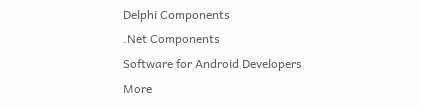Delphi Components
.Net Components
Software for Android Developers
More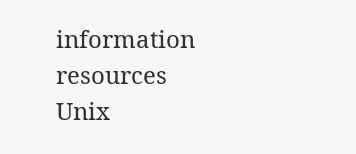information resources
Unix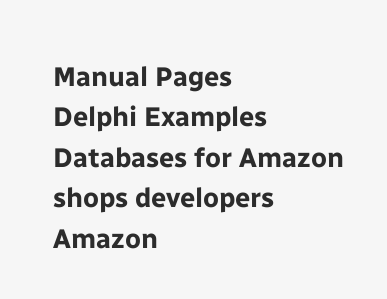Manual Pages
Delphi Examples
Databases for Amazon shops developers
Amazon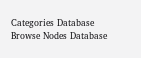Categories Database
Browse Nodes Database